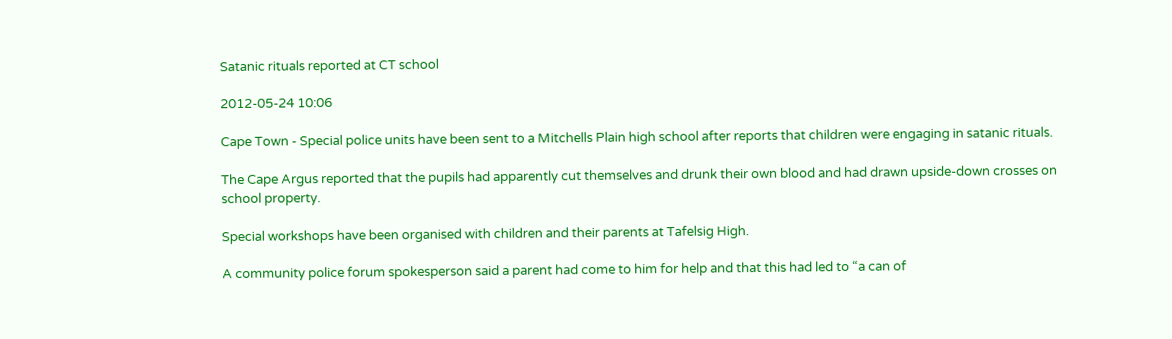Satanic rituals reported at CT school

2012-05-24 10:06

Cape Town - Special police units have been sent to a Mitchells Plain high school after reports that children were engaging in satanic rituals.

The Cape Argus reported that the pupils had apparently cut themselves and drunk their own blood and had drawn upside-down crosses on school property.

Special workshops have been organised with children and their parents at Tafelsig High.

A community police forum spokesperson said a parent had come to him for help and that this had led to “a can of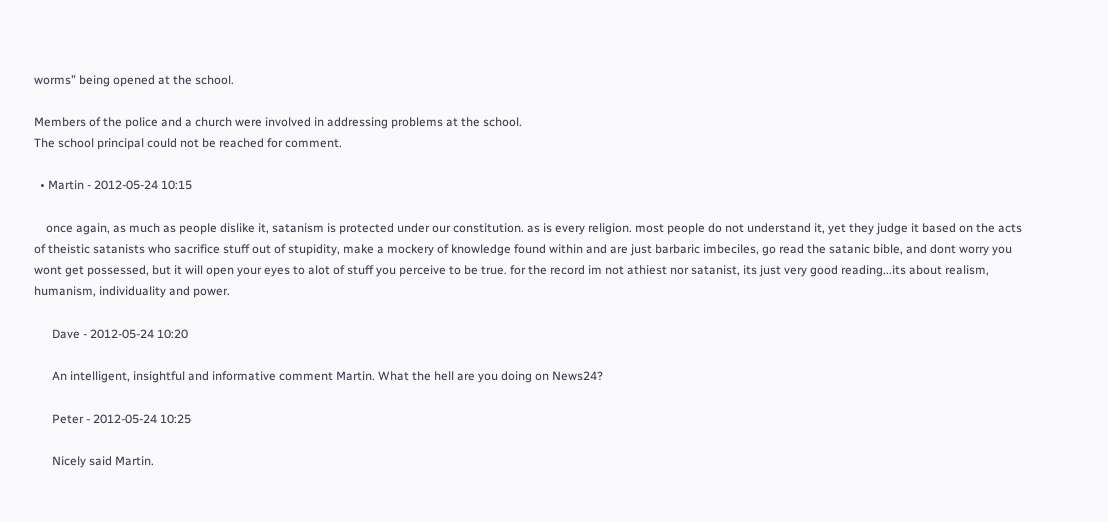worms” being opened at the school.

Members of the police and a church were involved in addressing problems at the school.
The school principal could not be reached for comment.

  • Martin - 2012-05-24 10:15

    once again, as much as people dislike it, satanism is protected under our constitution. as is every religion. most people do not understand it, yet they judge it based on the acts of theistic satanists who sacrifice stuff out of stupidity, make a mockery of knowledge found within and are just barbaric imbeciles, go read the satanic bible, and dont worry you wont get possessed, but it will open your eyes to alot of stuff you perceive to be true. for the record im not athiest nor satanist, its just very good reading...its about realism, humanism, individuality and power.

      Dave - 2012-05-24 10:20

      An intelligent, insightful and informative comment Martin. What the hell are you doing on News24?

      Peter - 2012-05-24 10:25

      Nicely said Martin.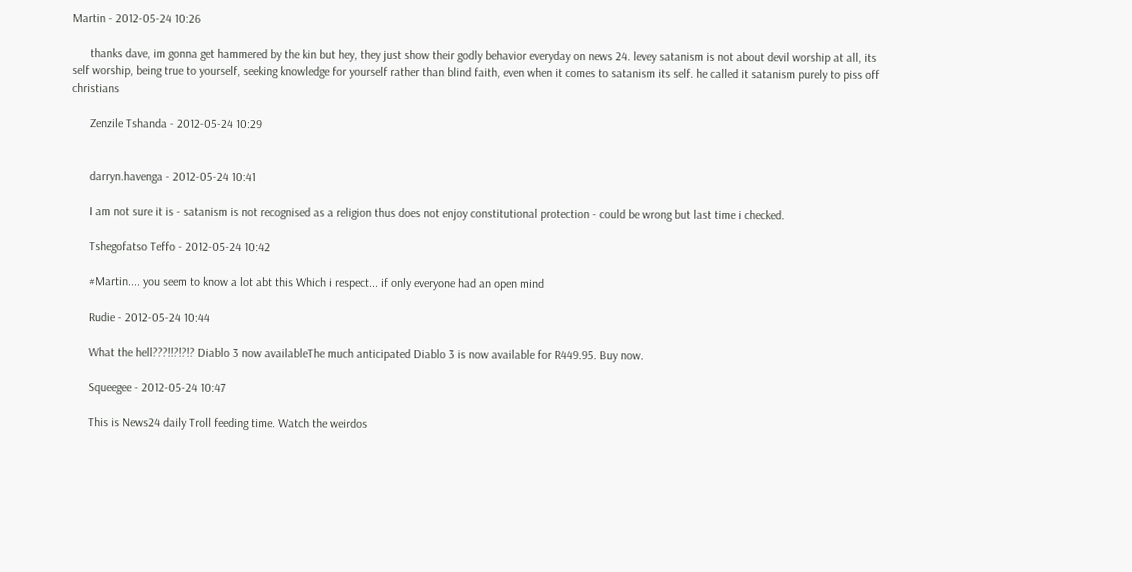Martin - 2012-05-24 10:26

      thanks dave, im gonna get hammered by the kin but hey, they just show their godly behavior everyday on news 24. levey satanism is not about devil worship at all, its self worship, being true to yourself, seeking knowledge for yourself rather than blind faith, even when it comes to satanism its self. he called it satanism purely to piss off christians

      Zenzile Tshanda - 2012-05-24 10:29


      darryn.havenga - 2012-05-24 10:41

      I am not sure it is - satanism is not recognised as a religion thus does not enjoy constitutional protection - could be wrong but last time i checked.

      Tshegofatso Teffo - 2012-05-24 10:42

      #Martin.... you seem to know a lot abt this Which i respect... if only everyone had an open mind

      Rudie - 2012-05-24 10:44

      What the hell???!!?!?!? Diablo 3 now availableThe much anticipated Diablo 3 is now available for R449.95. Buy now.

      Squeegee - 2012-05-24 10:47

      This is News24 daily Troll feeding time. Watch the weirdos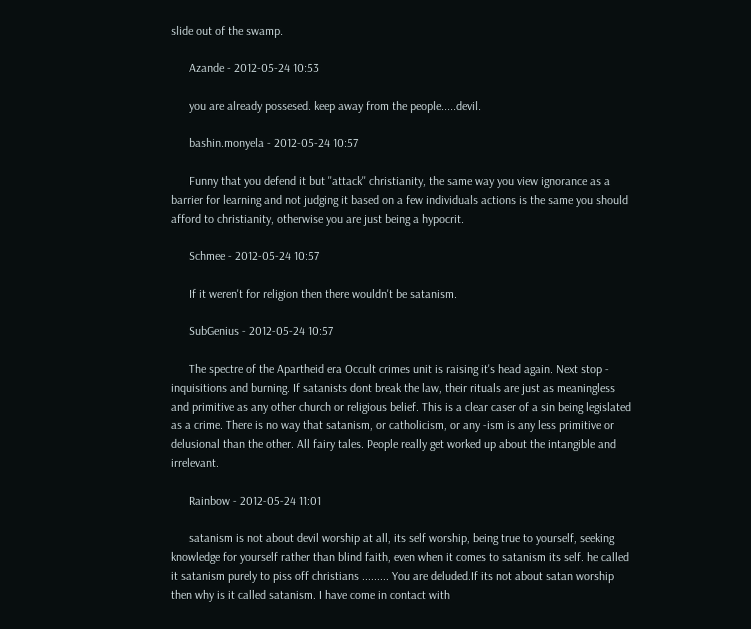slide out of the swamp.

      Azande - 2012-05-24 10:53

      you are already possesed. keep away from the people.....devil.

      bashin.monyela - 2012-05-24 10:57

      Funny that you defend it but ''attack'' christianity, the same way you view ignorance as a barrier for learning and not judging it based on a few individuals actions is the same you should afford to christianity, otherwise you are just being a hypocrit.

      Schmee - 2012-05-24 10:57

      If it weren't for religion then there wouldn't be satanism.

      SubGenius - 2012-05-24 10:57

      The spectre of the Apartheid era Occult crimes unit is raising it's head again. Next stop - inquisitions and burning. If satanists dont break the law, their rituals are just as meaningless and primitive as any other church or religious belief. This is a clear caser of a sin being legislated as a crime. There is no way that satanism, or catholicism, or any -ism is any less primitive or delusional than the other. All fairy tales. People really get worked up about the intangible and irrelevant.

      Rainbow - 2012-05-24 11:01

      satanism is not about devil worship at all, its self worship, being true to yourself, seeking knowledge for yourself rather than blind faith, even when it comes to satanism its self. he called it satanism purely to piss off christians ......... You are deluded.If its not about satan worship then why is it called satanism. I have come in contact with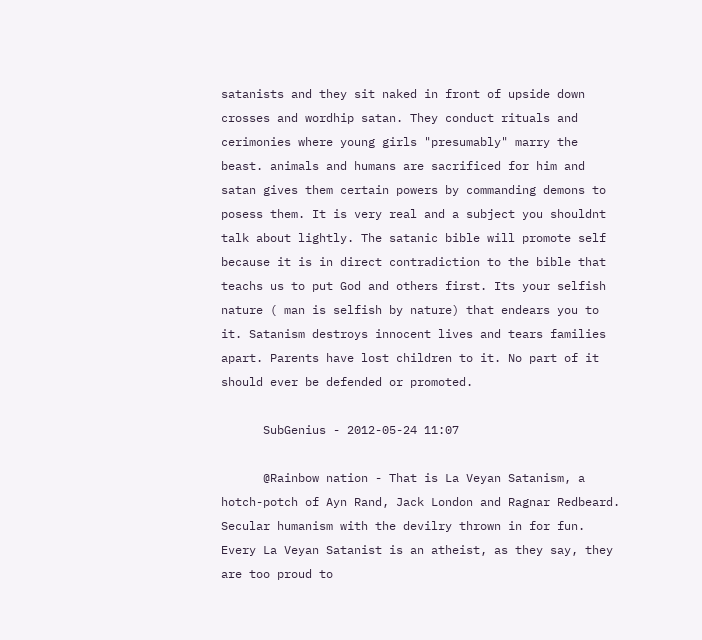satanists and they sit naked in front of upside down crosses and wordhip satan. They conduct rituals and cerimonies where young girls "presumably" marry the beast. animals and humans are sacrificed for him and satan gives them certain powers by commanding demons to posess them. It is very real and a subject you shouldnt talk about lightly. The satanic bible will promote self because it is in direct contradiction to the bible that teachs us to put God and others first. Its your selfish nature ( man is selfish by nature) that endears you to it. Satanism destroys innocent lives and tears families apart. Parents have lost children to it. No part of it should ever be defended or promoted.

      SubGenius - 2012-05-24 11:07

      @Rainbow nation - That is La Veyan Satanism, a hotch-potch of Ayn Rand, Jack London and Ragnar Redbeard. Secular humanism with the devilry thrown in for fun. Every La Veyan Satanist is an atheist, as they say, they are too proud to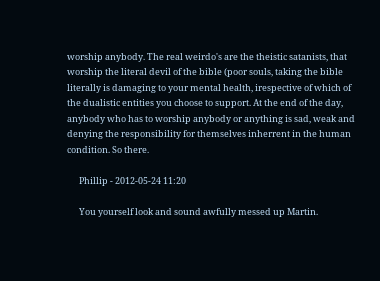worship anybody. The real weirdo's are the theistic satanists, that worship the literal devil of the bible (poor souls, taking the bible literally is damaging to your mental health, irespective of which of the dualistic entities you choose to support. At the end of the day, anybody who has to worship anybody or anything is sad, weak and denying the responsibility for themselves inherrent in the human condition. So there.

      Phillip - 2012-05-24 11:20

      You yourself look and sound awfully messed up Martin.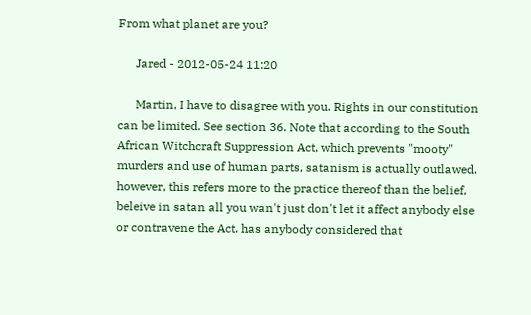From what planet are you?

      Jared - 2012-05-24 11:20

      Martin, I have to disagree with you. Rights in our constitution can be limited. See section 36. Note that according to the South African Witchcraft Suppression Act, which prevents "mooty" murders and use of human parts, satanism is actually outlawed. however, this refers more to the practice thereof than the belief, beleive in satan all you wan't just don't let it affect anybody else or contravene the Act. has anybody considered that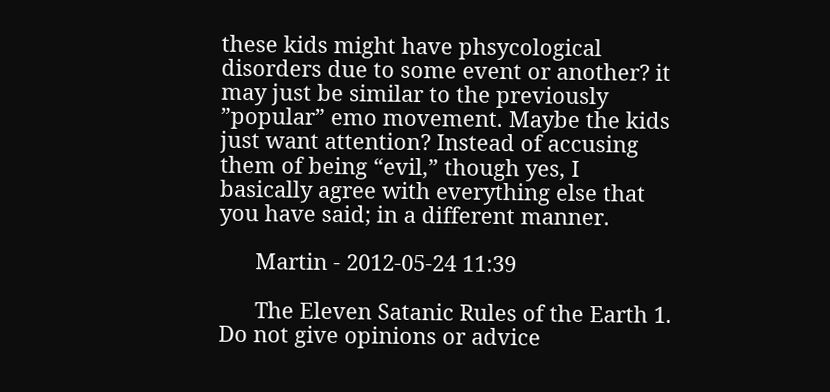these kids might have phsycological disorders due to some event or another? it may just be similar to the previously ”popular” emo movement. Maybe the kids just want attention? Instead of accusing them of being “evil,” though yes, I basically agree with everything else that you have said; in a different manner.

      Martin - 2012-05-24 11:39

      The Eleven Satanic Rules of the Earth 1. Do not give opinions or advice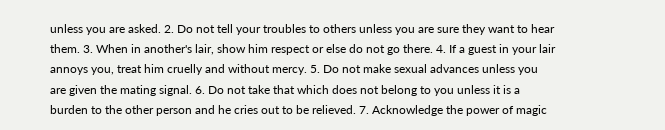unless you are asked. 2. Do not tell your troubles to others unless you are sure they want to hear them. 3. When in another's lair, show him respect or else do not go there. 4. If a guest in your lair annoys you, treat him cruelly and without mercy. 5. Do not make sexual advances unless you are given the mating signal. 6. Do not take that which does not belong to you unless it is a burden to the other person and he cries out to be relieved. 7. Acknowledge the power of magic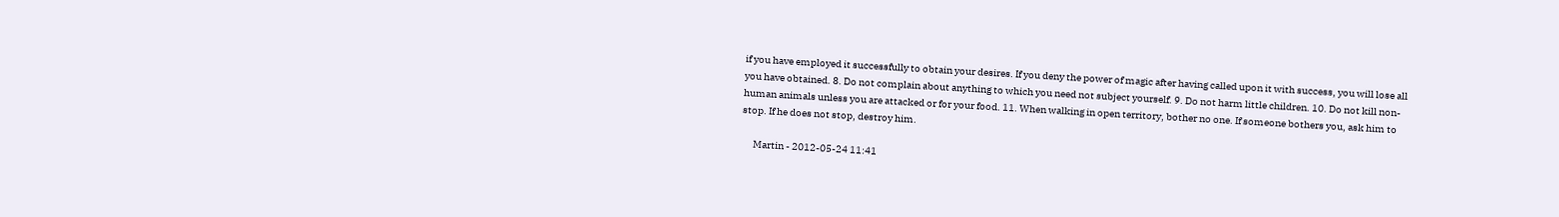if you have employed it successfully to obtain your desires. If you deny the power of magic after having called upon it with success, you will lose all you have obtained. 8. Do not complain about anything to which you need not subject yourself. 9. Do not harm little children. 10. Do not kill non-human animals unless you are attacked or for your food. 11. When walking in open territory, bother no one. If someone bothers you, ask him to stop. If he does not stop, destroy him.

      Martin - 2012-05-24 11:41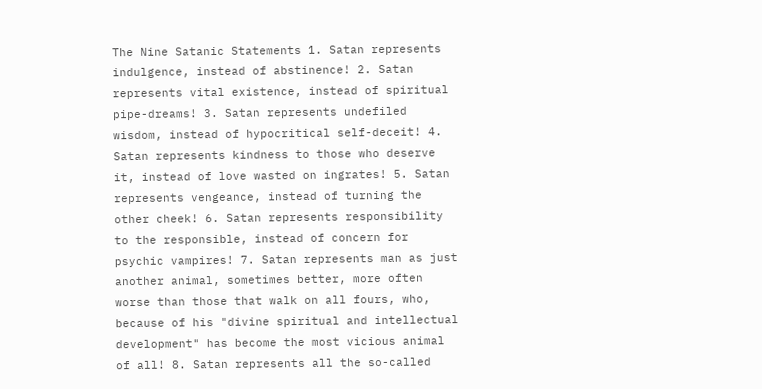The Nine Satanic Statements 1. Satan represents indulgence, instead of abstinence! 2. Satan represents vital existence, instead of spiritual pipe-dreams! 3. Satan represents undefiled wisdom, instead of hypocritical self-deceit! 4. Satan represents kindness to those who deserve it, instead of love wasted on ingrates! 5. Satan represents vengeance, instead of turning the other cheek! 6. Satan represents responsibility to the responsible, instead of concern for psychic vampires! 7. Satan represents man as just another animal, sometimes better, more often worse than those that walk on all fours, who, because of his "divine spiritual and intellectual development" has become the most vicious animal of all! 8. Satan represents all the so-called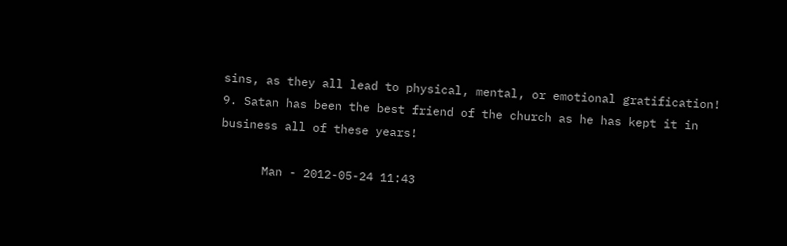sins, as they all lead to physical, mental, or emotional gratification! 9. Satan has been the best friend of the church as he has kept it in business all of these years!

      Man - 2012-05-24 11:43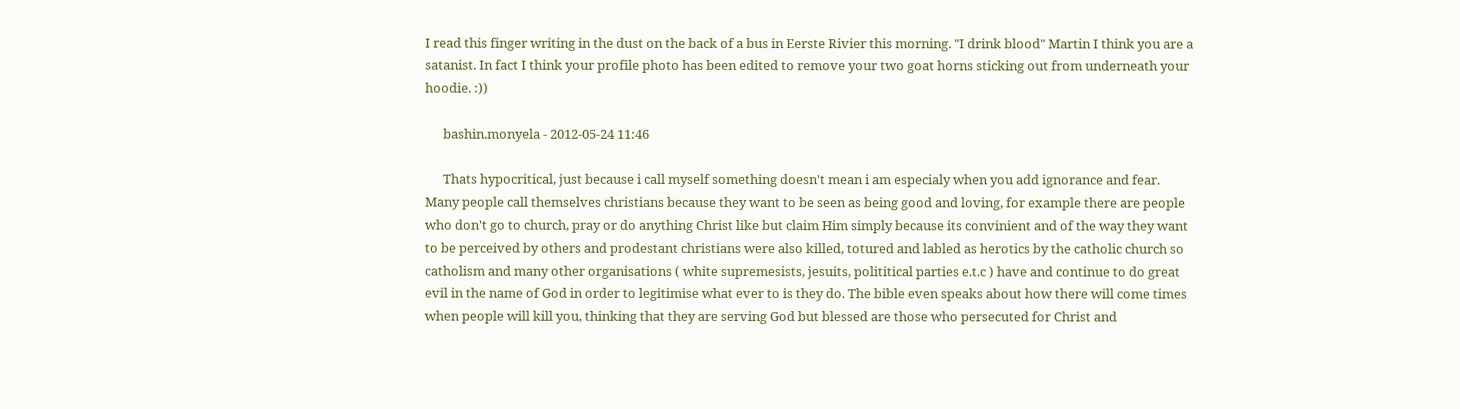I read this finger writing in the dust on the back of a bus in Eerste Rivier this morning. "I drink blood" Martin I think you are a satanist. In fact I think your profile photo has been edited to remove your two goat horns sticking out from underneath your hoodie. :))

      bashin.monyela - 2012-05-24 11:46

      Thats hypocritical, just because i call myself something doesn't mean i am especialy when you add ignorance and fear. Many people call themselves christians because they want to be seen as being good and loving, for example there are people who don't go to church, pray or do anything Christ like but claim Him simply because its convinient and of the way they want to be perceived by others and prodestant christians were also killed, totured and labled as herotics by the catholic church so catholism and many other organisations ( white supremesists, jesuits, polititical parties e.t.c ) have and continue to do great evil in the name of God in order to legitimise what ever to is they do. The bible even speaks about how there will come times when people will kill you, thinking that they are serving God but blessed are those who persecuted for Christ and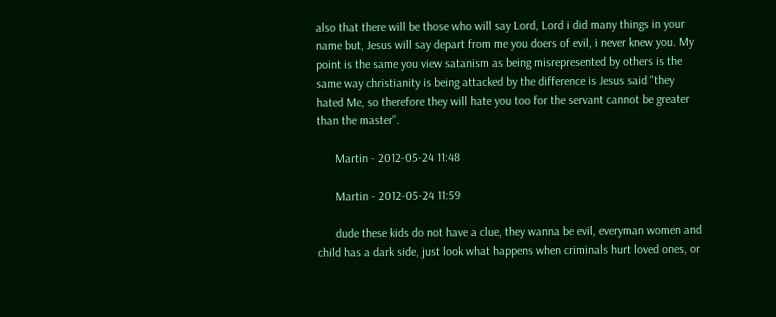also that there will be those who will say Lord, Lord i did many things in your name but, Jesus will say depart from me you doers of evil, i never knew you. My point is the same you view satanism as being misrepresented by others is the same way christianity is being attacked by the difference is Jesus said ''they hated Me, so therefore they will hate you too for the servant cannot be greater than the master''.

      Martin - 2012-05-24 11:48

      Martin - 2012-05-24 11:59

      dude these kids do not have a clue, they wanna be evil, everyman women and child has a dark side, just look what happens when criminals hurt loved ones, or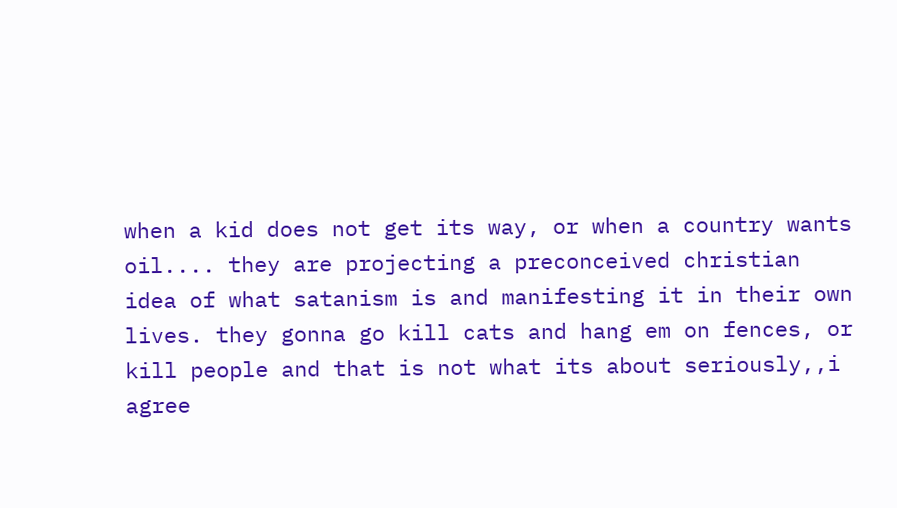when a kid does not get its way, or when a country wants oil.... they are projecting a preconceived christian idea of what satanism is and manifesting it in their own lives. they gonna go kill cats and hang em on fences, or kill people and that is not what its about seriously,,i agree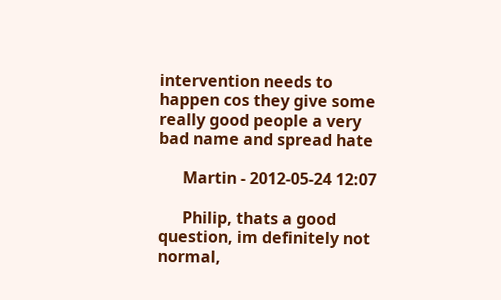intervention needs to happen cos they give some really good people a very bad name and spread hate

      Martin - 2012-05-24 12:07

      Philip, thats a good question, im definitely not normal,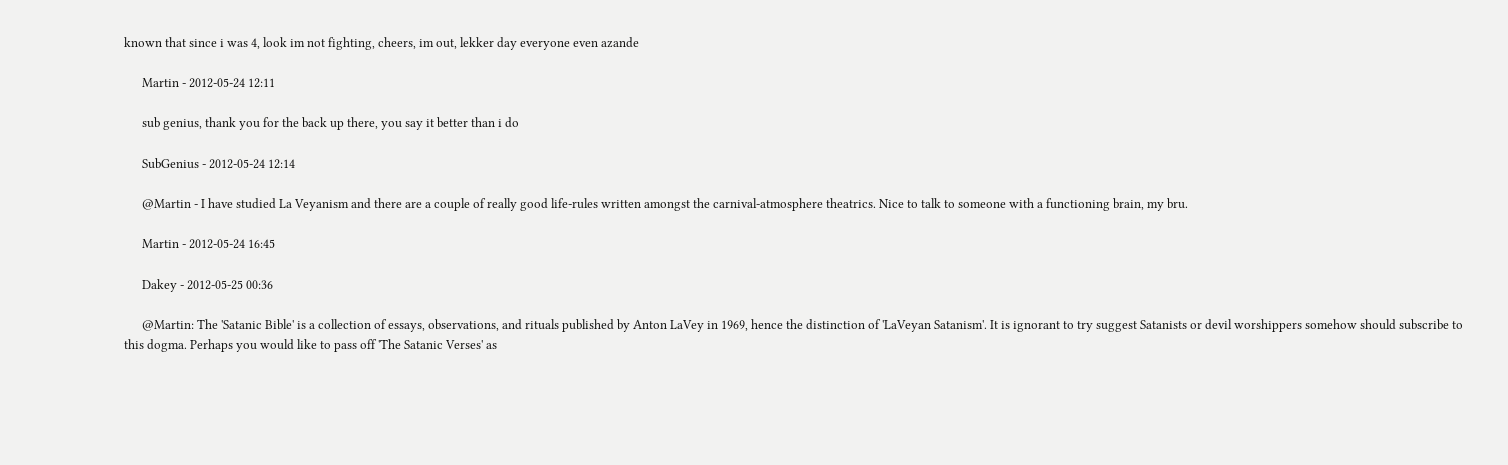known that since i was 4, look im not fighting, cheers, im out, lekker day everyone even azande

      Martin - 2012-05-24 12:11

      sub genius, thank you for the back up there, you say it better than i do

      SubGenius - 2012-05-24 12:14

      @Martin - I have studied La Veyanism and there are a couple of really good life-rules written amongst the carnival-atmosphere theatrics. Nice to talk to someone with a functioning brain, my bru.

      Martin - 2012-05-24 16:45

      Dakey - 2012-05-25 00:36

      @Martin: The 'Satanic Bible' is a collection of essays, observations, and rituals published by Anton LaVey in 1969, hence the distinction of 'LaVeyan Satanism'. It is ignorant to try suggest Satanists or devil worshippers somehow should subscribe to this dogma. Perhaps you would like to pass off 'The Satanic Verses' as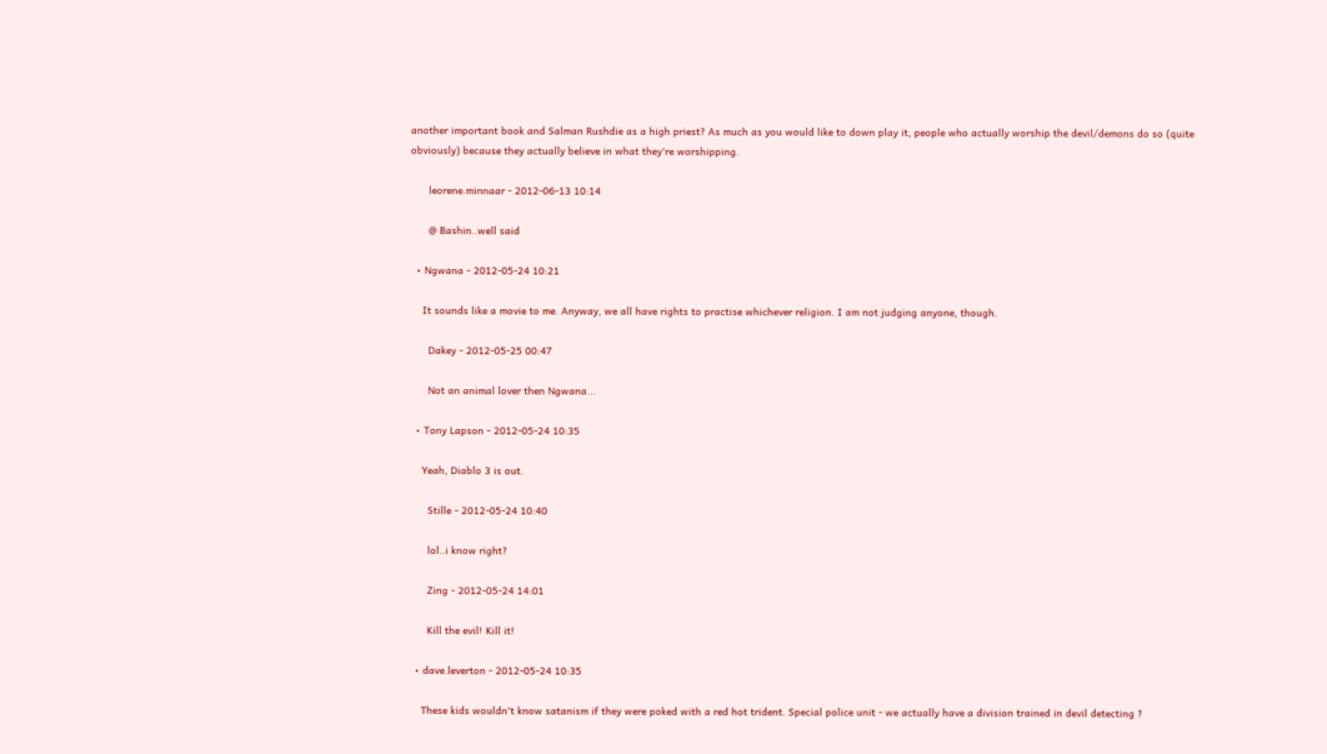another important book and Salman Rushdie as a high priest? As much as you would like to down play it, people who actually worship the devil/demons do so (quite obviously) because they actually believe in what they're worshipping.

      leorene.minnaar - 2012-06-13 10:14

      @ Bashin..well said

  • Ngwana - 2012-05-24 10:21

    It sounds like a movie to me. Anyway, we all have rights to practise whichever religion. I am not judging anyone, though.

      Dakey - 2012-05-25 00:47

      Not an animal lover then Ngwana...

  • Tony Lapson - 2012-05-24 10:35

    Yeah, Diablo 3 is out.

      Stille - 2012-05-24 10:40

      lol..i know right?

      Zing - 2012-05-24 14:01

      Kill the evil! Kill it!

  • dave.leverton - 2012-05-24 10:35

    These kids wouldn't know satanism if they were poked with a red hot trident. Special police unit - we actually have a division trained in devil detecting ?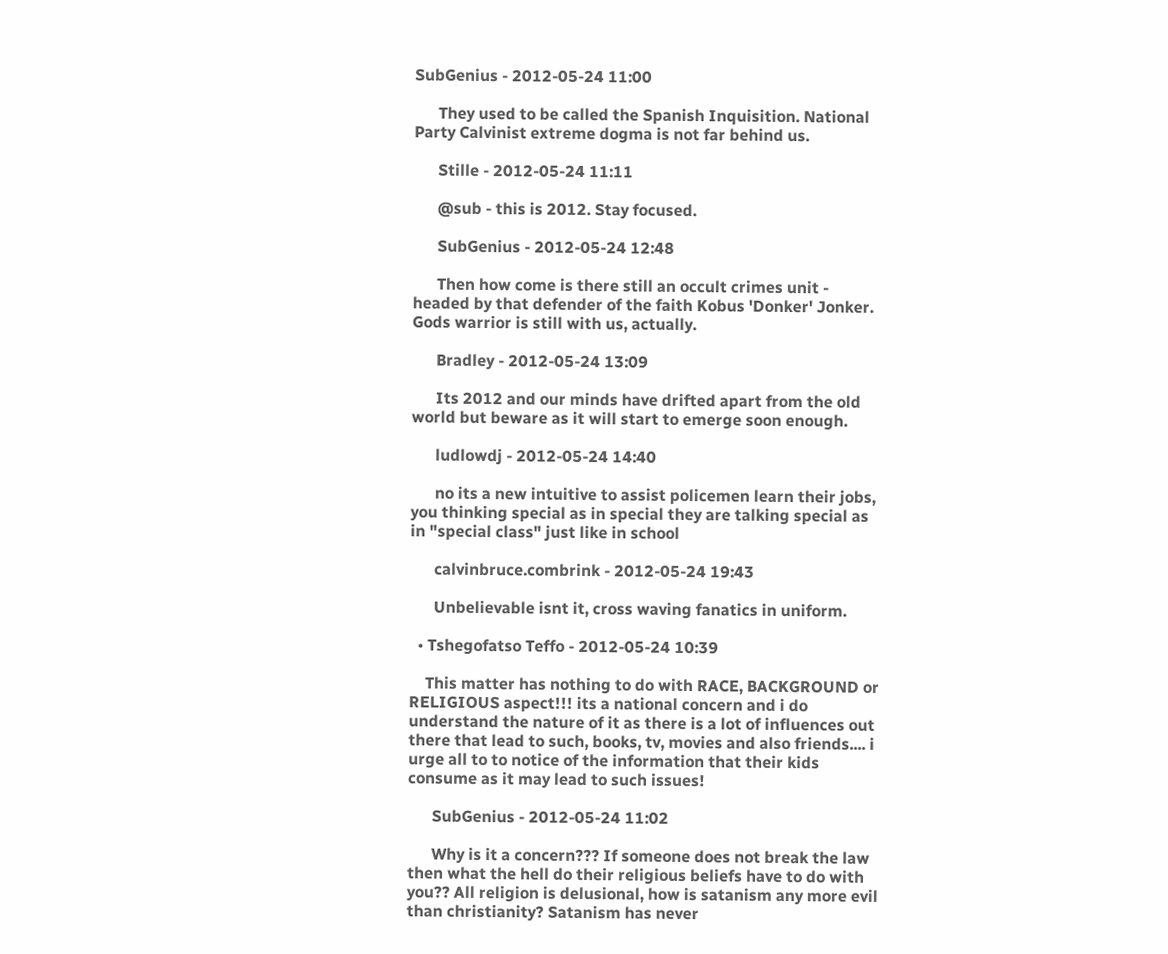SubGenius - 2012-05-24 11:00

      They used to be called the Spanish Inquisition. National Party Calvinist extreme dogma is not far behind us.

      Stille - 2012-05-24 11:11

      @sub - this is 2012. Stay focused.

      SubGenius - 2012-05-24 12:48

      Then how come is there still an occult crimes unit - headed by that defender of the faith Kobus 'Donker' Jonker. Gods warrior is still with us, actually.

      Bradley - 2012-05-24 13:09

      Its 2012 and our minds have drifted apart from the old world but beware as it will start to emerge soon enough.

      ludlowdj - 2012-05-24 14:40

      no its a new intuitive to assist policemen learn their jobs, you thinking special as in special they are talking special as in "special class" just like in school

      calvinbruce.combrink - 2012-05-24 19:43

      Unbelievable isnt it, cross waving fanatics in uniform.

  • Tshegofatso Teffo - 2012-05-24 10:39

    This matter has nothing to do with RACE, BACKGROUND or RELIGIOUS aspect!!! its a national concern and i do understand the nature of it as there is a lot of influences out there that lead to such, books, tv, movies and also friends.... i urge all to to notice of the information that their kids consume as it may lead to such issues!

      SubGenius - 2012-05-24 11:02

      Why is it a concern??? If someone does not break the law then what the hell do their religious beliefs have to do with you?? All religion is delusional, how is satanism any more evil than christianity? Satanism has never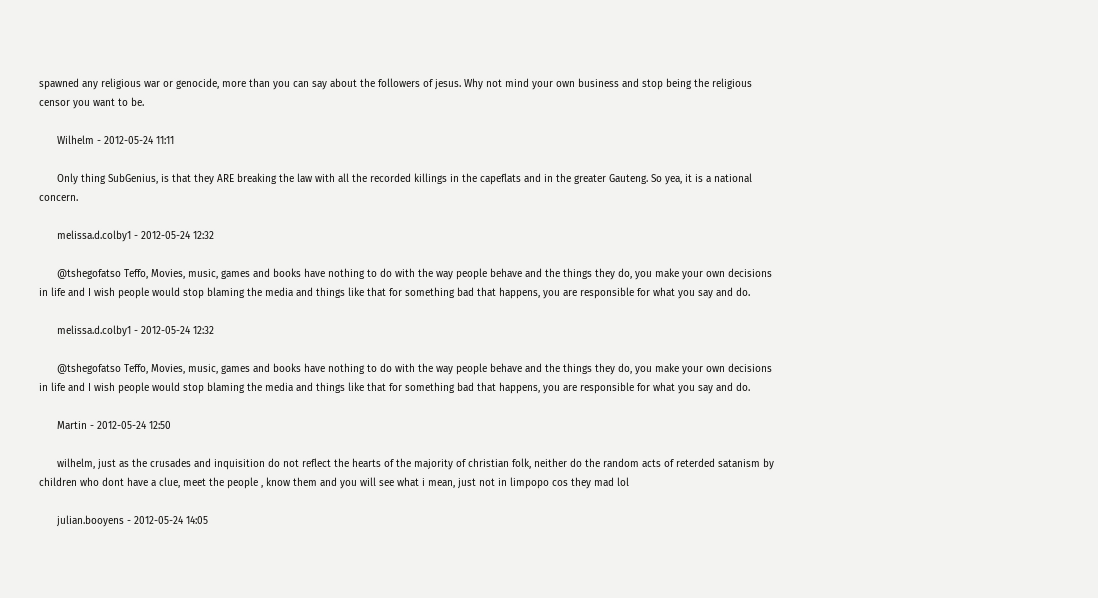spawned any religious war or genocide, more than you can say about the followers of jesus. Why not mind your own business and stop being the religious censor you want to be.

      Wilhelm - 2012-05-24 11:11

      Only thing SubGenius, is that they ARE breaking the law with all the recorded killings in the capeflats and in the greater Gauteng. So yea, it is a national concern.

      melissa.d.colby1 - 2012-05-24 12:32

      @tshegofatso Teffo, Movies, music, games and books have nothing to do with the way people behave and the things they do, you make your own decisions in life and I wish people would stop blaming the media and things like that for something bad that happens, you are responsible for what you say and do.

      melissa.d.colby1 - 2012-05-24 12:32

      @tshegofatso Teffo, Movies, music, games and books have nothing to do with the way people behave and the things they do, you make your own decisions in life and I wish people would stop blaming the media and things like that for something bad that happens, you are responsible for what you say and do.

      Martin - 2012-05-24 12:50

      wilhelm, just as the crusades and inquisition do not reflect the hearts of the majority of christian folk, neither do the random acts of reterded satanism by children who dont have a clue, meet the people , know them and you will see what i mean, just not in limpopo cos they mad lol

      julian.booyens - 2012-05-24 14:05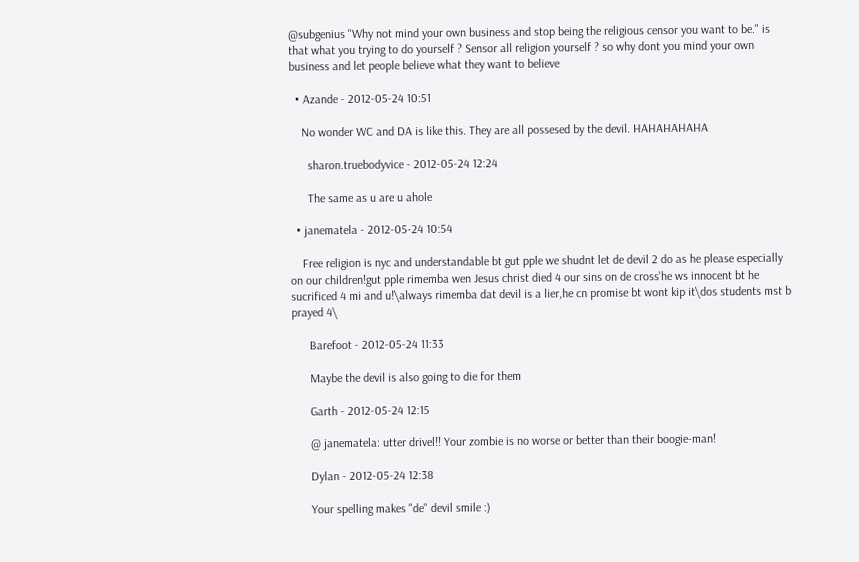@subgenius "Why not mind your own business and stop being the religious censor you want to be." is that what you trying to do yourself ? Sensor all religion yourself ? so why dont you mind your own business and let people believe what they want to believe

  • Azande - 2012-05-24 10:51

    No wonder WC and DA is like this. They are all possesed by the devil. HAHAHAHAHA

      sharon.truebodyvice - 2012-05-24 12:24

      The same as u are u ahole

  • janematela - 2012-05-24 10:54

    Free religion is nyc and understandable bt gut pple we shudnt let de devil 2 do as he please especially on our children!gut pple rimemba wen Jesus christ died 4 our sins on de cross'he ws innocent bt he sucrificed 4 mi and u!\always rimemba dat devil is a lier,he cn promise bt wont kip it\dos students mst b prayed 4\

      Barefoot - 2012-05-24 11:33

      Maybe the devil is also going to die for them

      Garth - 2012-05-24 12:15

      @ janematela: utter drivel!! Your zombie is no worse or better than their boogie-man!

      Dylan - 2012-05-24 12:38

      Your spelling makes "de" devil smile :)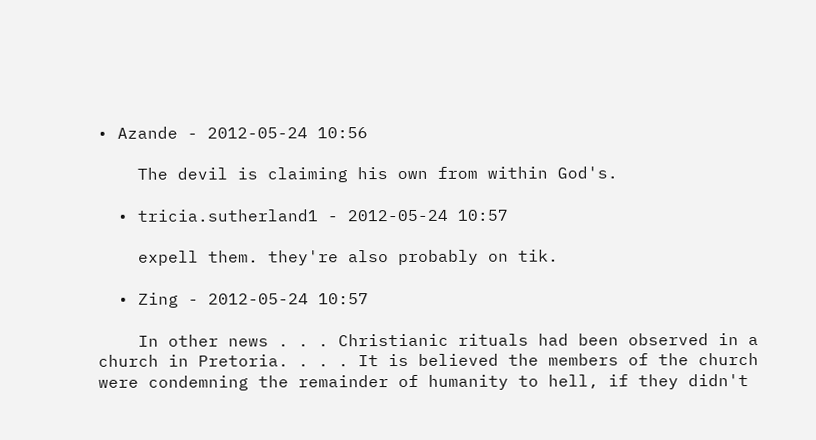• Azande - 2012-05-24 10:56

    The devil is claiming his own from within God's.

  • tricia.sutherland1 - 2012-05-24 10:57

    expell them. they're also probably on tik.

  • Zing - 2012-05-24 10:57

    In other news . . . Christianic rituals had been observed in a church in Pretoria. . . . It is believed the members of the church were condemning the remainder of humanity to hell, if they didn't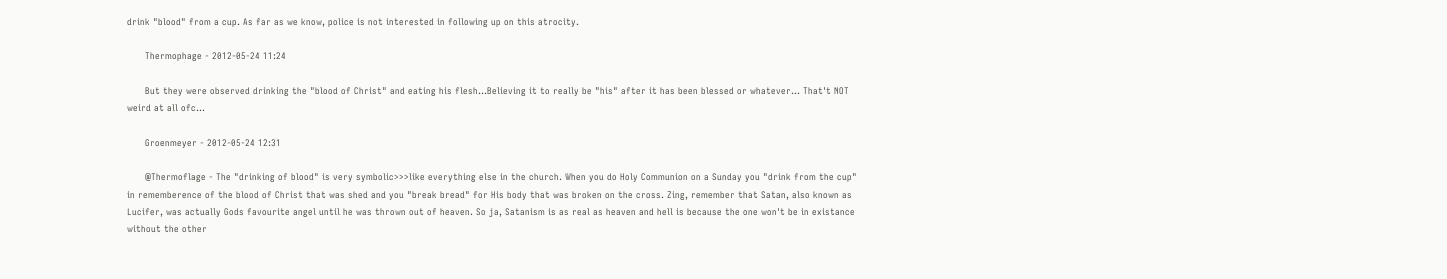drink "blood" from a cup. As far as we know, police is not interested in following up on this atrocity.

      Thermophage - 2012-05-24 11:24

      But they were observed drinking the "blood of Christ" and eating his flesh...Believing it to really be "his" after it has been blessed or whatever... That't NOT weird at all ofc...

      Groenmeyer - 2012-05-24 12:31

      @Thermoflage - The "drinking of blood" is very symbolic>>>like everything else in the church. When you do Holy Communion on a Sunday you "drink from the cup" in rememberence of the blood of Christ that was shed and you "break bread" for His body that was broken on the cross. Zing, remember that Satan, also known as Lucifer, was actually Gods favourite angel until he was thrown out of heaven. So ja, Satanism is as real as heaven and hell is because the one won't be in existance without the other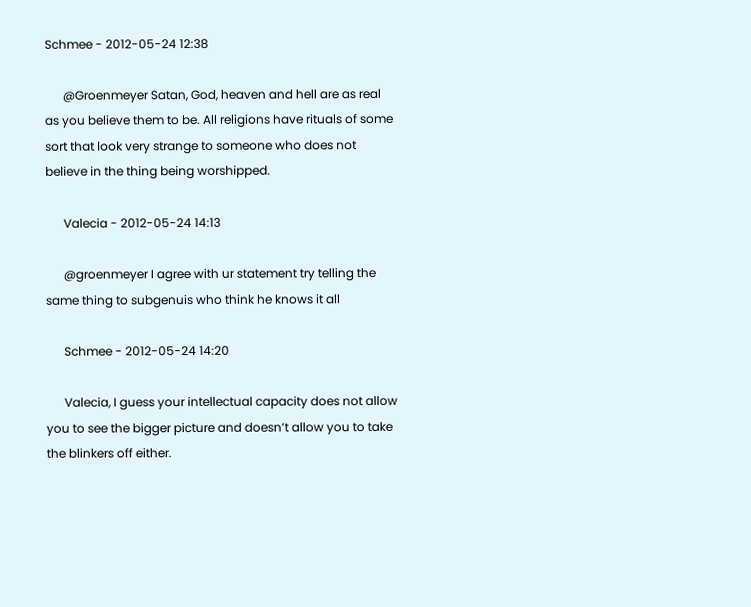Schmee - 2012-05-24 12:38

      @Groenmeyer Satan, God, heaven and hell are as real as you believe them to be. All religions have rituals of some sort that look very strange to someone who does not believe in the thing being worshipped.

      Valecia - 2012-05-24 14:13

      @groenmeyer I agree with ur statement try telling the same thing to subgenuis who think he knows it all

      Schmee - 2012-05-24 14:20

      Valecia, I guess your intellectual capacity does not allow you to see the bigger picture and doesn’t allow you to take the blinkers off either.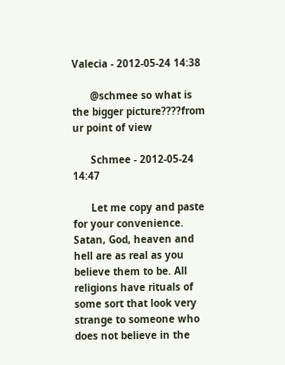Valecia - 2012-05-24 14:38

      @schmee so what is the bigger picture????from ur point of view

      Schmee - 2012-05-24 14:47

      Let me copy and paste for your convenience. Satan, God, heaven and hell are as real as you believe them to be. All religions have rituals of some sort that look very strange to someone who does not believe in the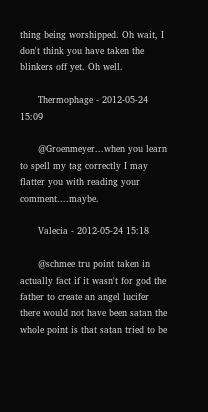thing being worshipped. Oh wait, I don't think you have taken the blinkers off yet. Oh well.

      Thermophage - 2012-05-24 15:09

      @Groenmeyer...when you learn to spell my tag correctly I may flatter you with reading your comment....maybe.

      Valecia - 2012-05-24 15:18

      @schmee tru point taken in actually fact if it wasn't for god the father to create an angel lucifer there would not have been satan the whole point is that satan tried to be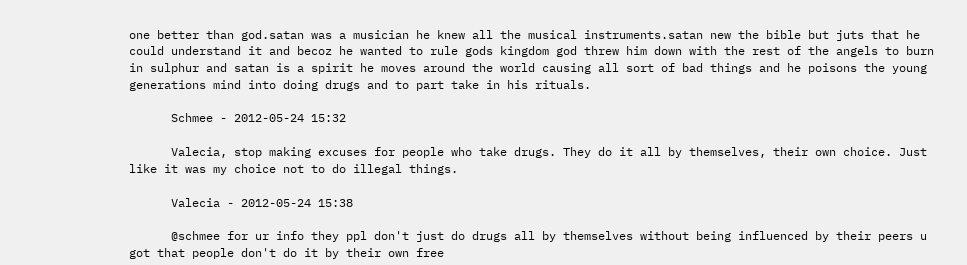one better than god.satan was a musician he knew all the musical instruments.satan new the bible but juts that he could understand it and becoz he wanted to rule gods kingdom god threw him down with the rest of the angels to burn in sulphur and satan is a spirit he moves around the world causing all sort of bad things and he poisons the young generations mind into doing drugs and to part take in his rituals.

      Schmee - 2012-05-24 15:32

      Valecia, stop making excuses for people who take drugs. They do it all by themselves, their own choice. Just like it was my choice not to do illegal things.

      Valecia - 2012-05-24 15:38

      @schmee for ur info they ppl don't just do drugs all by themselves without being influenced by their peers u got that people don't do it by their own free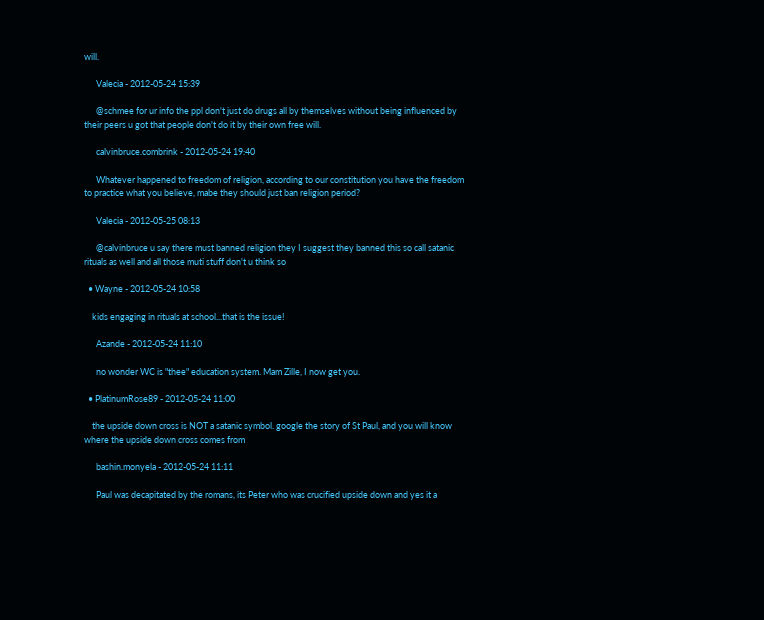will.

      Valecia - 2012-05-24 15:39

      @schmee for ur info the ppl don't just do drugs all by themselves without being influenced by their peers u got that people don't do it by their own free will.

      calvinbruce.combrink - 2012-05-24 19:40

      Whatever happened to freedom of religion, according to our constitution you have the freedom to practice what you believe, mabe they should just ban religion period?

      Valecia - 2012-05-25 08:13

      @calvinbruce u say there must banned religion they I suggest they banned this so call satanic rituals as well and all those muti stuff don't u think so

  • Wayne - 2012-05-24 10:58

    kids engaging in rituals at school...that is the issue!

      Azande - 2012-05-24 11:10

      no wonder WC is "thee" education system. Mam Zille, I now get you.

  • PlatinumRose89 - 2012-05-24 11:00

    the upside down cross is NOT a satanic symbol. google the story of St Paul, and you will know where the upside down cross comes from

      bashin.monyela - 2012-05-24 11:11

      Paul was decapitated by the romans, its Peter who was crucified upside down and yes it a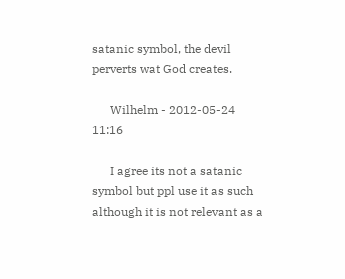satanic symbol, the devil perverts wat God creates.

      Wilhelm - 2012-05-24 11:16

      I agree its not a satanic symbol but ppl use it as such although it is not relevant as a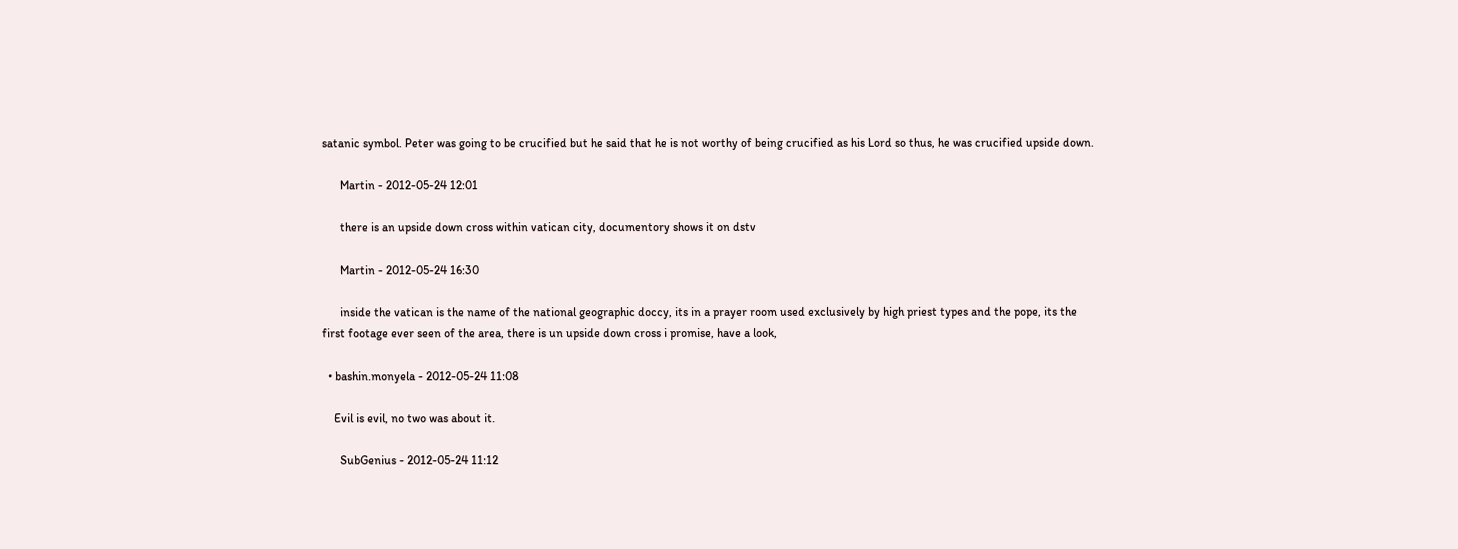satanic symbol. Peter was going to be crucified but he said that he is not worthy of being crucified as his Lord so thus, he was crucified upside down.

      Martin - 2012-05-24 12:01

      there is an upside down cross within vatican city, documentory shows it on dstv

      Martin - 2012-05-24 16:30

      inside the vatican is the name of the national geographic doccy, its in a prayer room used exclusively by high priest types and the pope, its the first footage ever seen of the area, there is un upside down cross i promise, have a look,

  • bashin.monyela - 2012-05-24 11:08

    Evil is evil, no two was about it.

      SubGenius - 2012-05-24 11:12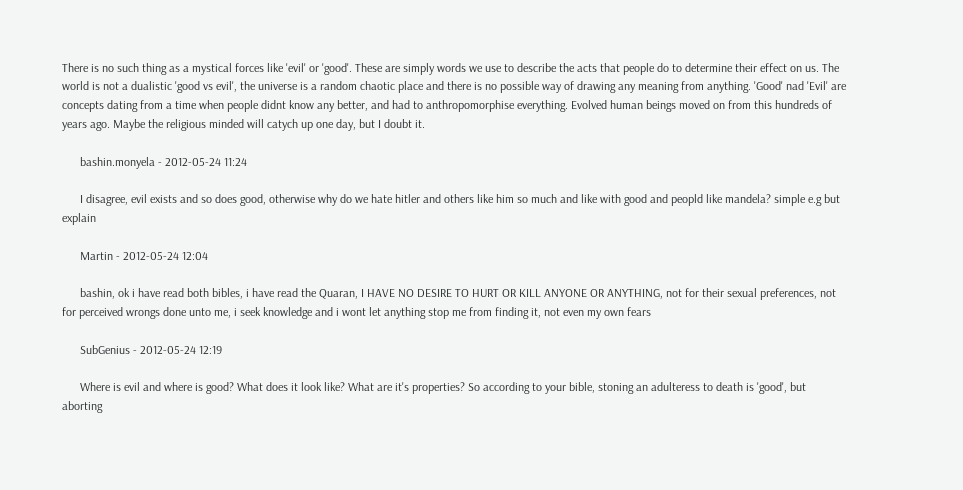There is no such thing as a mystical forces like 'evil' or 'good'. These are simply words we use to describe the acts that people do to determine their effect on us. The world is not a dualistic 'good vs evil', the universe is a random chaotic place and there is no possible way of drawing any meaning from anything. 'Good' nad 'Evil' are concepts dating from a time when people didnt know any better, and had to anthropomorphise everything. Evolved human beings moved on from this hundreds of years ago. Maybe the religious minded will catych up one day, but I doubt it.

      bashin.monyela - 2012-05-24 11:24

      I disagree, evil exists and so does good, otherwise why do we hate hitler and others like him so much and like with good and peopld like mandela? simple e.g but explain

      Martin - 2012-05-24 12:04

      bashin, ok i have read both bibles, i have read the Quaran, I HAVE NO DESIRE TO HURT OR KILL ANYONE OR ANYTHING, not for their sexual preferences, not for perceived wrongs done unto me, i seek knowledge and i wont let anything stop me from finding it, not even my own fears

      SubGenius - 2012-05-24 12:19

      Where is evil and where is good? What does it look like? What are it's properties? So according to your bible, stoning an adulteress to death is 'good', but aborting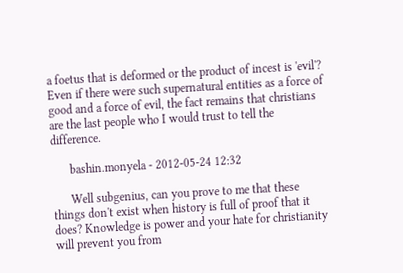a foetus that is deformed or the product of incest is 'evil'? Even if there were such supernatural entities as a force of good and a force of evil, the fact remains that christians are the last people who I would trust to tell the difference.

      bashin.monyela - 2012-05-24 12:32

      Well subgenius, can you prove to me that these things don't exist when history is full of proof that it does? Knowledge is power and your hate for christianity will prevent you from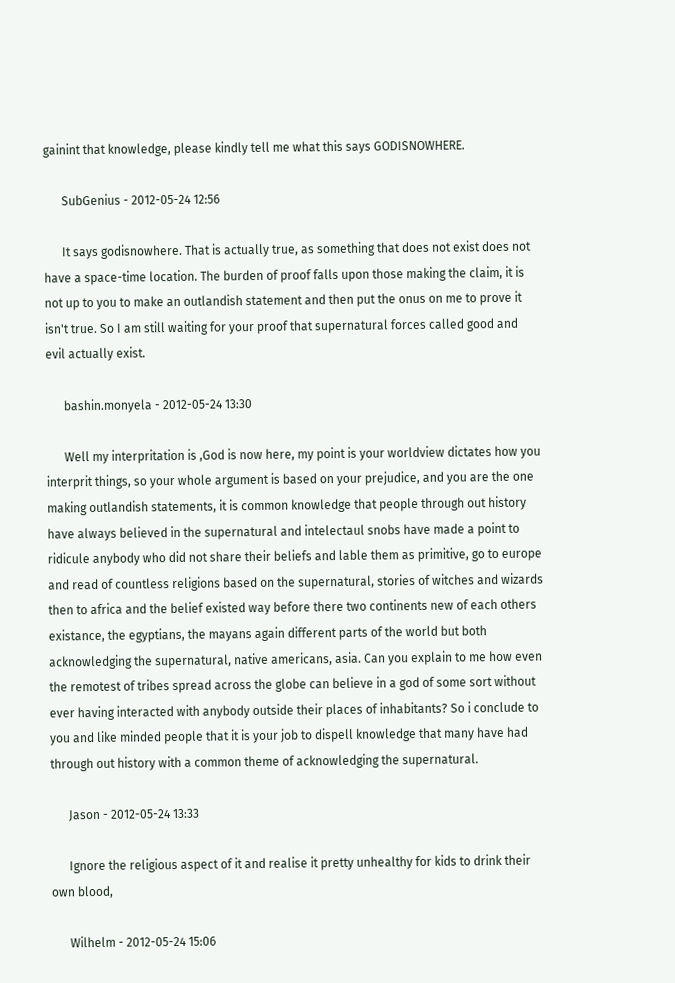gainint that knowledge, please kindly tell me what this says GODISNOWHERE.

      SubGenius - 2012-05-24 12:56

      It says godisnowhere. That is actually true, as something that does not exist does not have a space-time location. The burden of proof falls upon those making the claim, it is not up to you to make an outlandish statement and then put the onus on me to prove it isn't true. So I am still waiting for your proof that supernatural forces called good and evil actually exist.

      bashin.monyela - 2012-05-24 13:30

      Well my interpritation is ,God is now here, my point is your worldview dictates how you interprit things, so your whole argument is based on your prejudice, and you are the one making outlandish statements, it is common knowledge that people through out history have always believed in the supernatural and intelectaul snobs have made a point to ridicule anybody who did not share their beliefs and lable them as primitive, go to europe and read of countless religions based on the supernatural, stories of witches and wizards then to africa and the belief existed way before there two continents new of each others existance, the egyptians, the mayans again different parts of the world but both acknowledging the supernatural, native americans, asia. Can you explain to me how even the remotest of tribes spread across the globe can believe in a god of some sort without ever having interacted with anybody outside their places of inhabitants? So i conclude to you and like minded people that it is your job to dispell knowledge that many have had through out history with a common theme of acknowledging the supernatural.

      Jason - 2012-05-24 13:33

      Ignore the religious aspect of it and realise it pretty unhealthy for kids to drink their own blood,

      Wilhelm - 2012-05-24 15:06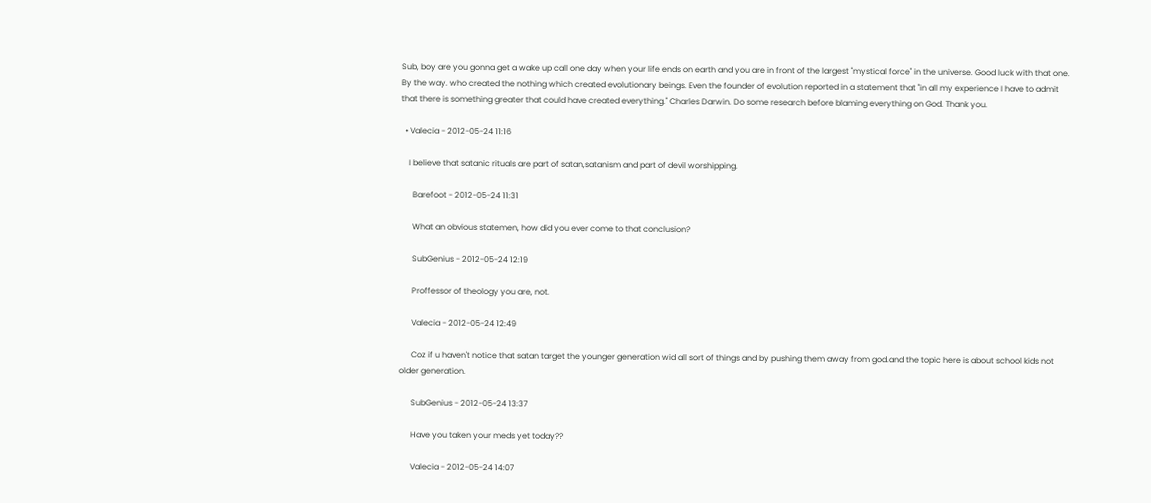Sub, boy are you gonna get a wake up call one day when your life ends on earth and you are in front of the largest "mystical force" in the universe. Good luck with that one. By the way. who created the nothing which created evolutionary beings. Even the founder of evolution reported in a statement that "in all my experience I have to admit that there is something greater that could have created everything." Charles Darwin. Do some research before blaming everything on God. Thank you.

  • Valecia - 2012-05-24 11:16

    I believe that satanic rituals are part of satan,satanism and part of devil worshipping.

      Barefoot - 2012-05-24 11:31

      What an obvious statemen, how did you ever come to that conclusion?

      SubGenius - 2012-05-24 12:19

      Proffessor of theology you are, not.

      Valecia - 2012-05-24 12:49

      Coz if u haven't notice that satan target the younger generation wid all sort of things and by pushing them away from god.and the topic here is about school kids not older generation.

      SubGenius - 2012-05-24 13:37

      Have you taken your meds yet today??

      Valecia - 2012-05-24 14:07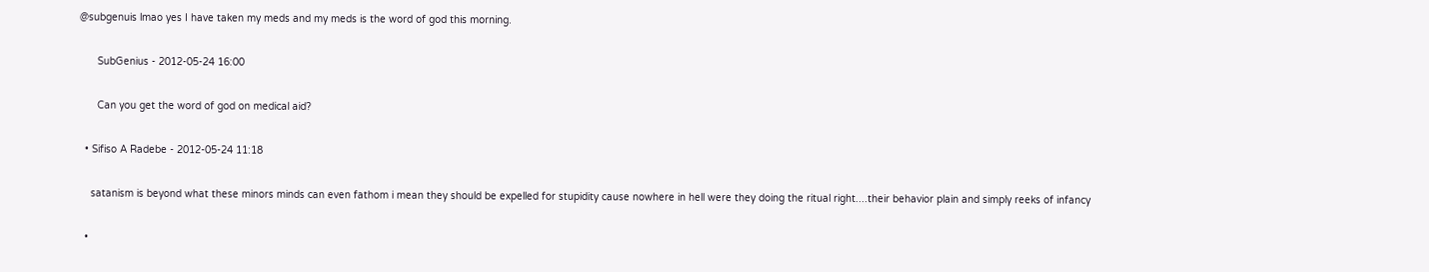@subgenuis lmao yes I have taken my meds and my meds is the word of god this morning.

      SubGenius - 2012-05-24 16:00

      Can you get the word of god on medical aid?

  • Sifiso A Radebe - 2012-05-24 11:18

    satanism is beyond what these minors minds can even fathom i mean they should be expelled for stupidity cause nowhere in hell were they doing the ritual right....their behavior plain and simply reeks of infancy

  •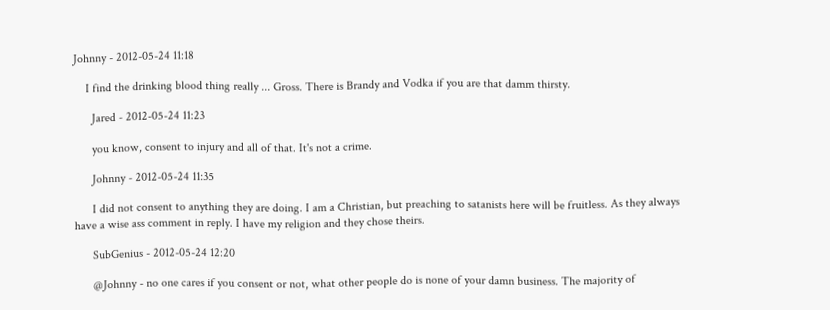Johnny - 2012-05-24 11:18

    I find the drinking blood thing really ... Gross. There is Brandy and Vodka if you are that damm thirsty.

      Jared - 2012-05-24 11:23

      you know, consent to injury and all of that. It's not a crime.

      Johnny - 2012-05-24 11:35

      I did not consent to anything they are doing. I am a Christian, but preaching to satanists here will be fruitless. As they always have a wise ass comment in reply. I have my religion and they chose theirs.

      SubGenius - 2012-05-24 12:20

      @Johnny - no one cares if you consent or not, what other people do is none of your damn business. The majority of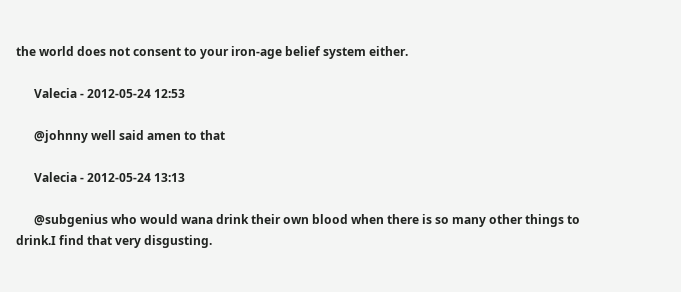the world does not consent to your iron-age belief system either.

      Valecia - 2012-05-24 12:53

      @johnny well said amen to that

      Valecia - 2012-05-24 13:13

      @subgenius who would wana drink their own blood when there is so many other things to drink.I find that very disgusting.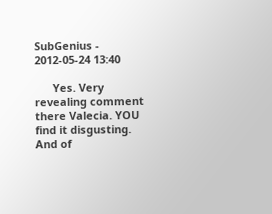SubGenius - 2012-05-24 13:40

      Yes. Very revealing comment there Valecia. YOU find it disgusting. And of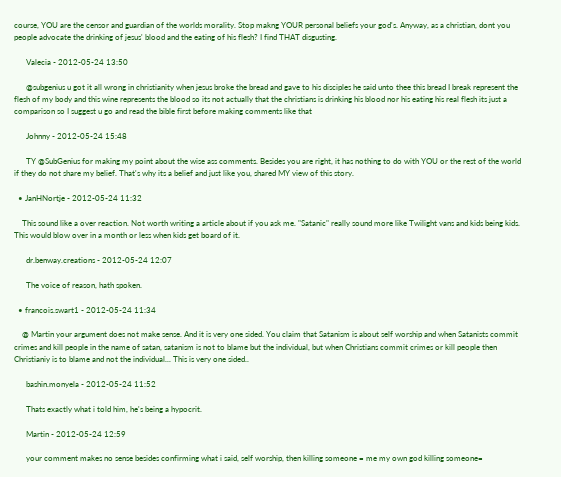course, YOU are the censor and guardian of the worlds morality. Stop makng YOUR personal beliefs your god's. Anyway, as a christian, dont you people advocate the drinking of jesus' blood and the eating of his flesh? I find THAT disgusting.

      Valecia - 2012-05-24 13:50

      @subgenius u got it all wrong in christianity when jesus broke the bread and gave to his disciples he said unto thee this bread I break represent the flesh of my body and this wine represents the blood so its not actually that the christians is drinking his blood nor his eating his real flesh its just a comparison so I suggest u go and read the bible first before making comments like that

      Johnny - 2012-05-24 15:48

      TY @SubGenius for making my point about the wise ass comments. Besides you are right, it has nothing to do with YOU or the rest of the world if they do not share my belief. That's why its a belief and just like you, shared MY view of this story.

  • JanHNortje - 2012-05-24 11:32

    This sound like a over reaction. Not worth writing a article about if you ask me. "Satanic" really sound more like Twilight vans and kids being kids. This would blow over in a month or less when kids get board of it.

      dr.benway.creations - 2012-05-24 12:07

      The voice of reason, hath spoken.

  • francois.swart1 - 2012-05-24 11:34

    @ Martin your argument does not make sense. And it is very one sided. You claim that Satanism is about self worship and when Satanists commit crimes and kill people in the name of satan, satanism is not to blame but the individual, but when Christians commit crimes or kill people then Christianiy is to blame and not the individual... This is very one sided..

      bashin.monyela - 2012-05-24 11:52

      Thats exactly what i told him, he's being a hypocrit.

      Martin - 2012-05-24 12:59

      your comment makes no sense besides confirming what i said, self worship, then killing someone = me my own god killing someone=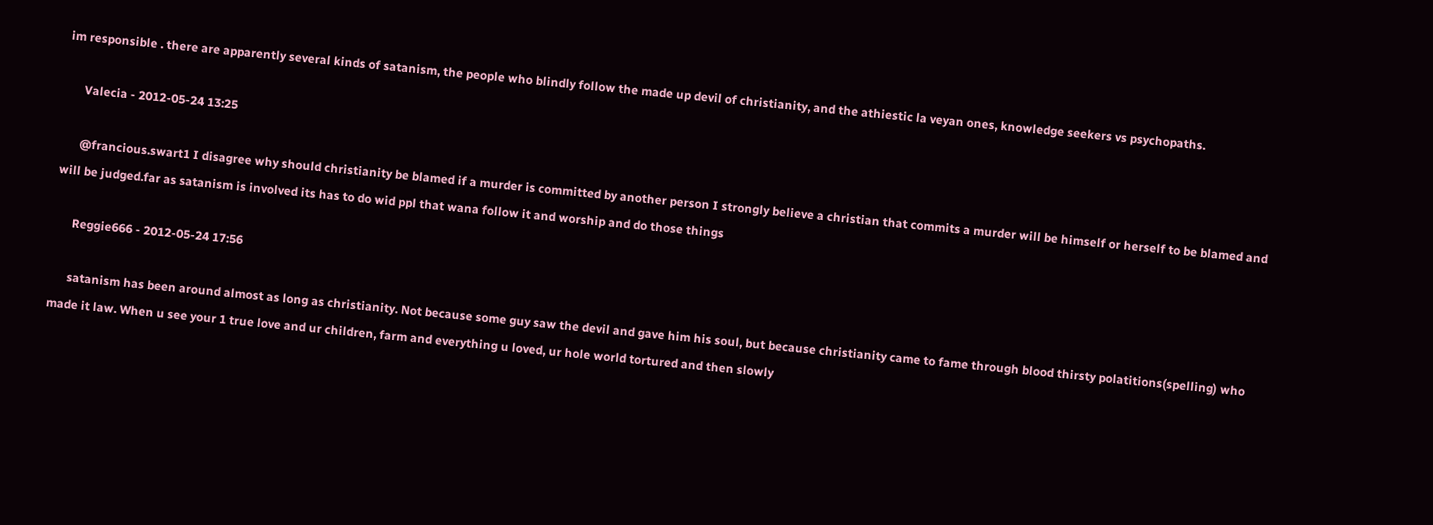im responsible . there are apparently several kinds of satanism, the people who blindly follow the made up devil of christianity, and the athiestic la veyan ones, knowledge seekers vs psychopaths.

      Valecia - 2012-05-24 13:25

      @francious.swart1 I disagree why should christianity be blamed if a murder is committed by another person I strongly believe a christian that commits a murder will be himself or herself to be blamed and will be judged.far as satanism is involved its has to do wid ppl that wana follow it and worship and do those things

      Reggie666 - 2012-05-24 17:56

      satanism has been around almost as long as christianity. Not because some guy saw the devil and gave him his soul, but because christianity came to fame through blood thirsty polatitions(spelling) who made it law. When u see your 1 true love and ur children, farm and everything u loved, ur hole world tortured and then slowly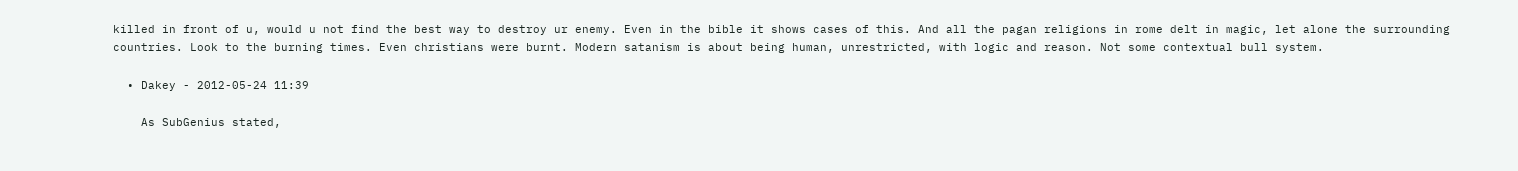killed in front of u, would u not find the best way to destroy ur enemy. Even in the bible it shows cases of this. And all the pagan religions in rome delt in magic, let alone the surrounding countries. Look to the burning times. Even christians were burnt. Modern satanism is about being human, unrestricted, with logic and reason. Not some contextual bull system.

  • Dakey - 2012-05-24 11:39

    As SubGenius stated,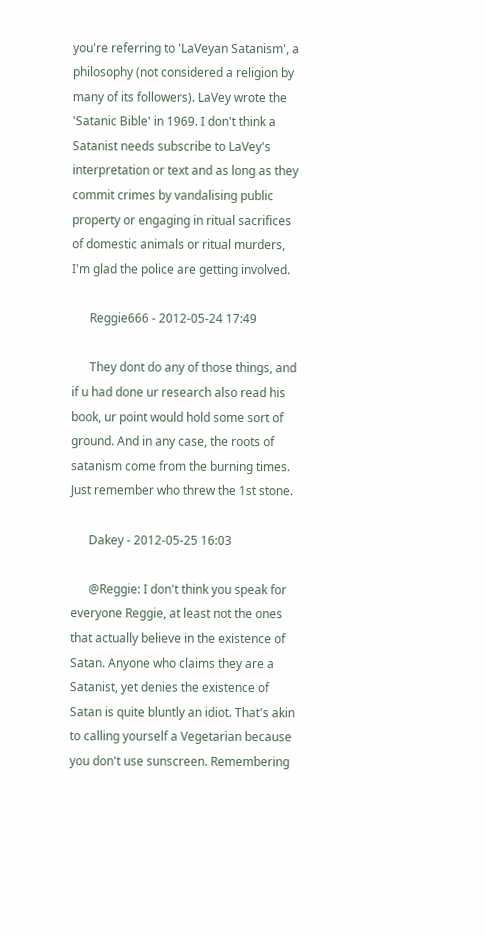you're referring to 'LaVeyan Satanism', a philosophy (not considered a religion by many of its followers). LaVey wrote the 'Satanic Bible' in 1969. I don't think a Satanist needs subscribe to LaVey's interpretation or text and as long as they commit crimes by vandalising public property or engaging in ritual sacrifices of domestic animals or ritual murders, I'm glad the police are getting involved.

      Reggie666 - 2012-05-24 17:49

      They dont do any of those things, and if u had done ur research also read his book, ur point would hold some sort of ground. And in any case, the roots of satanism come from the burning times. Just remember who threw the 1st stone.

      Dakey - 2012-05-25 16:03

      @Reggie: I don't think you speak for everyone Reggie, at least not the ones that actually believe in the existence of Satan. Anyone who claims they are a Satanist, yet denies the existence of Satan is quite bluntly an idiot. That's akin to calling yourself a Vegetarian because you don't use sunscreen. Remembering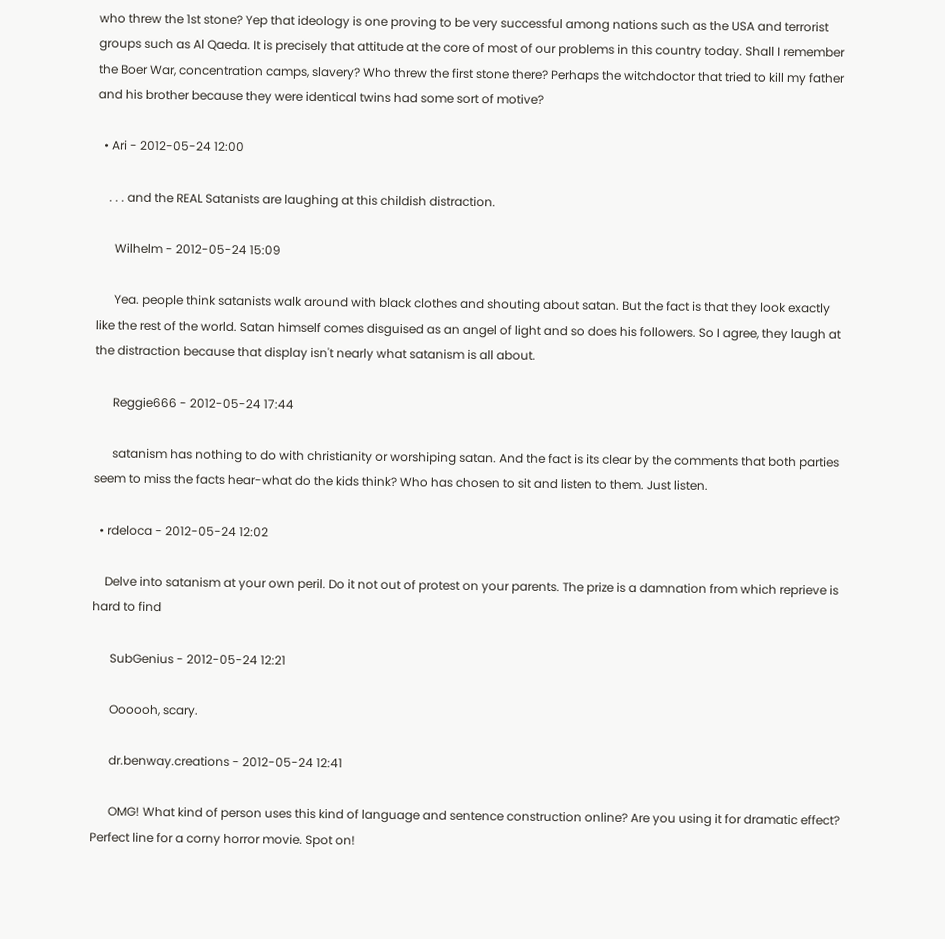who threw the 1st stone? Yep that ideology is one proving to be very successful among nations such as the USA and terrorist groups such as Al Qaeda. It is precisely that attitude at the core of most of our problems in this country today. Shall I remember the Boer War, concentration camps, slavery? Who threw the first stone there? Perhaps the witchdoctor that tried to kill my father and his brother because they were identical twins had some sort of motive?

  • Ari - 2012-05-24 12:00

    . . . and the REAL Satanists are laughing at this childish distraction.

      Wilhelm - 2012-05-24 15:09

      Yea. people think satanists walk around with black clothes and shouting about satan. But the fact is that they look exactly like the rest of the world. Satan himself comes disguised as an angel of light and so does his followers. So I agree, they laugh at the distraction because that display isn't nearly what satanism is all about.

      Reggie666 - 2012-05-24 17:44

      satanism has nothing to do with christianity or worshiping satan. And the fact is its clear by the comments that both parties seem to miss the facts hear-what do the kids think? Who has chosen to sit and listen to them. Just listen.

  • rdeloca - 2012-05-24 12:02

    Delve into satanism at your own peril. Do it not out of protest on your parents. The prize is a damnation from which reprieve is hard to find

      SubGenius - 2012-05-24 12:21

      Oooooh, scary.

      dr.benway.creations - 2012-05-24 12:41

      OMG! What kind of person uses this kind of language and sentence construction online? Are you using it for dramatic effect? Perfect line for a corny horror movie. Spot on!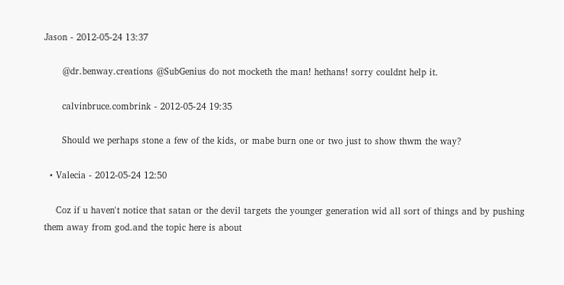Jason - 2012-05-24 13:37

      @dr.benway.creations @SubGenius do not mocketh the man! hethans! sorry couldnt help it.

      calvinbruce.combrink - 2012-05-24 19:35

      Should we perhaps stone a few of the kids, or mabe burn one or two just to show thwm the way?

  • Valecia - 2012-05-24 12:50

    Coz if u haven't notice that satan or the devil targets the younger generation wid all sort of things and by pushing them away from god.and the topic here is about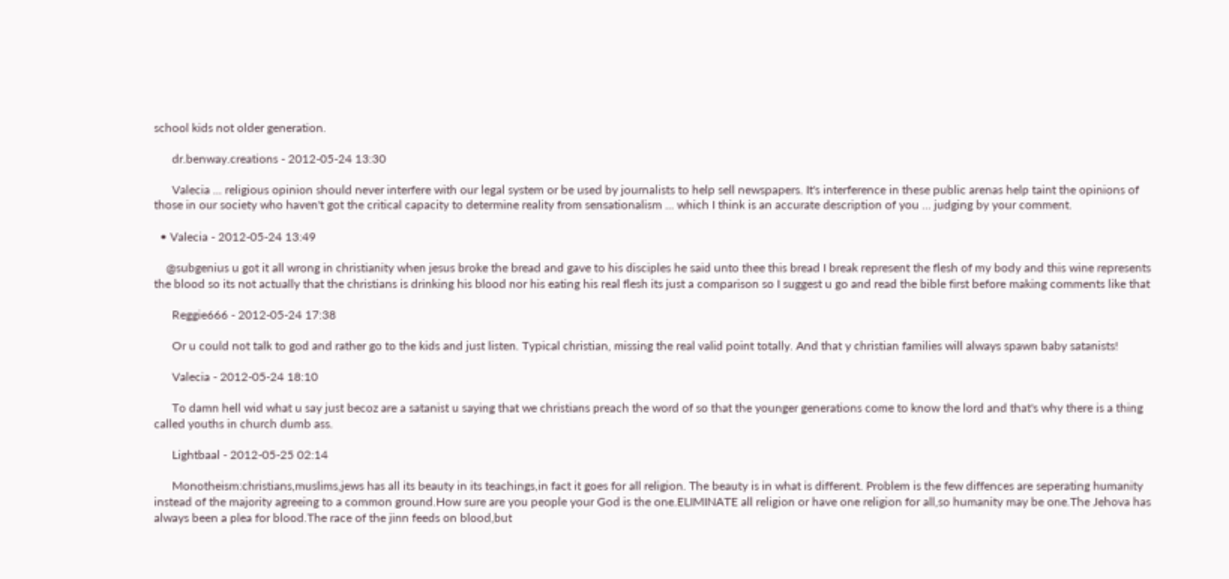school kids not older generation.

      dr.benway.creations - 2012-05-24 13:30

      Valecia ... religious opinion should never interfere with our legal system or be used by journalists to help sell newspapers. It's interference in these public arenas help taint the opinions of those in our society who haven't got the critical capacity to determine reality from sensationalism ... which I think is an accurate description of you ... judging by your comment.

  • Valecia - 2012-05-24 13:49

    @subgenius u got it all wrong in christianity when jesus broke the bread and gave to his disciples he said unto thee this bread I break represent the flesh of my body and this wine represents the blood so its not actually that the christians is drinking his blood nor his eating his real flesh its just a comparison so I suggest u go and read the bible first before making comments like that

      Reggie666 - 2012-05-24 17:38

      Or u could not talk to god and rather go to the kids and just listen. Typical christian, missing the real valid point totally. And that y christian families will always spawn baby satanists!

      Valecia - 2012-05-24 18:10

      To damn hell wid what u say just becoz are a satanist u saying that we christians preach the word of so that the younger generations come to know the lord and that's why there is a thing called youths in church dumb ass.

      Lightbaal - 2012-05-25 02:14

      Monotheism:christians,muslims,jews has all its beauty in its teachings,in fact it goes for all religion. The beauty is in what is different. Problem is the few diffences are seperating humanity instead of the majority agreeing to a common ground.How sure are you people your God is the one.ELIMINATE all religion or have one religion for all,so humanity may be one.The Jehova has always been a plea for blood.The race of the jinn feeds on blood,but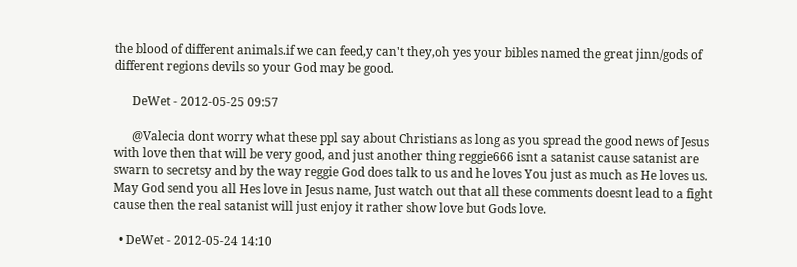the blood of different animals.if we can feed,y can't they,oh yes your bibles named the great jinn/gods of different regions devils so your God may be good.

      DeWet - 2012-05-25 09:57

      @Valecia dont worry what these ppl say about Christians as long as you spread the good news of Jesus with love then that will be very good, and just another thing reggie666 isnt a satanist cause satanist are swarn to secretsy and by the way reggie God does talk to us and he loves You just as much as He loves us. May God send you all Hes love in Jesus name, Just watch out that all these comments doesnt lead to a fight cause then the real satanist will just enjoy it rather show love but Gods love.

  • DeWet - 2012-05-24 14:10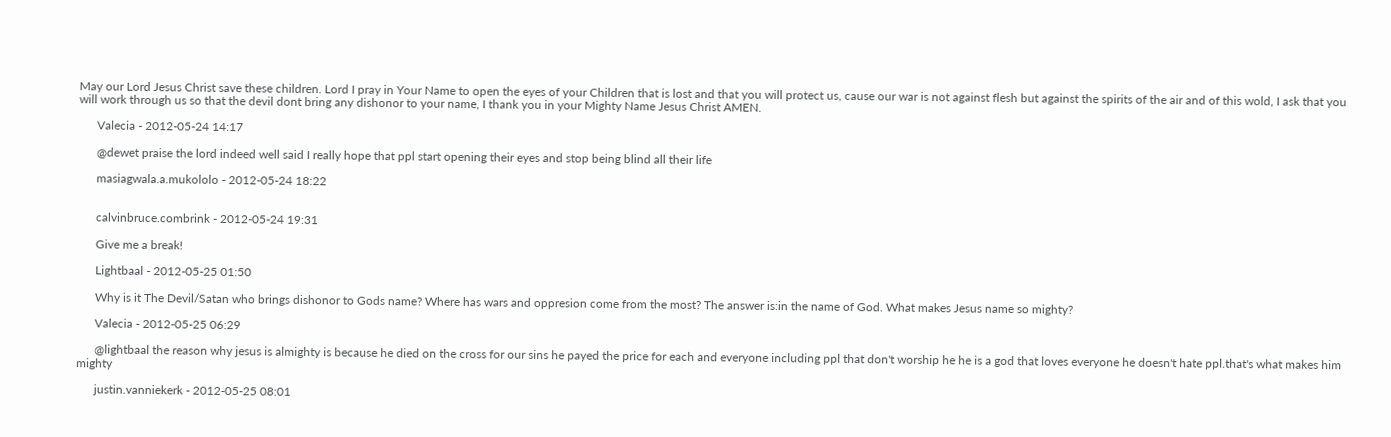May our Lord Jesus Christ save these children. Lord I pray in Your Name to open the eyes of your Children that is lost and that you will protect us, cause our war is not against flesh but against the spirits of the air and of this wold, I ask that you will work through us so that the devil dont bring any dishonor to your name, I thank you in your Mighty Name Jesus Christ AMEN.

      Valecia - 2012-05-24 14:17

      @dewet praise the lord indeed well said I really hope that ppl start opening their eyes and stop being blind all their life

      masiagwala.a.mukololo - 2012-05-24 18:22


      calvinbruce.combrink - 2012-05-24 19:31

      Give me a break!

      Lightbaal - 2012-05-25 01:50

      Why is it The Devil/Satan who brings dishonor to Gods name? Where has wars and oppresion come from the most? The answer is:in the name of God. What makes Jesus name so mighty?

      Valecia - 2012-05-25 06:29

      @lightbaal the reason why jesus is almighty is because he died on the cross for our sins he payed the price for each and everyone including ppl that don't worship he he is a god that loves everyone he doesn't hate ppl.that's what makes him mighty

      justin.vanniekerk - 2012-05-25 08:01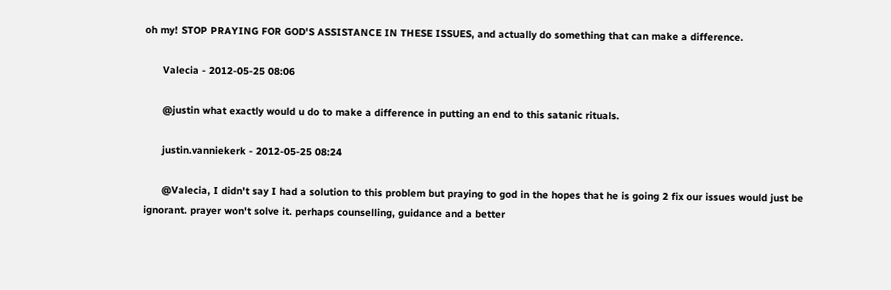oh my! STOP PRAYING FOR GOD'S ASSISTANCE IN THESE ISSUES, and actually do something that can make a difference.

      Valecia - 2012-05-25 08:06

      @justin what exactly would u do to make a difference in putting an end to this satanic rituals.

      justin.vanniekerk - 2012-05-25 08:24

      @Valecia, I didn't say I had a solution to this problem but praying to god in the hopes that he is going 2 fix our issues would just be ignorant. prayer won't solve it. perhaps counselling, guidance and a better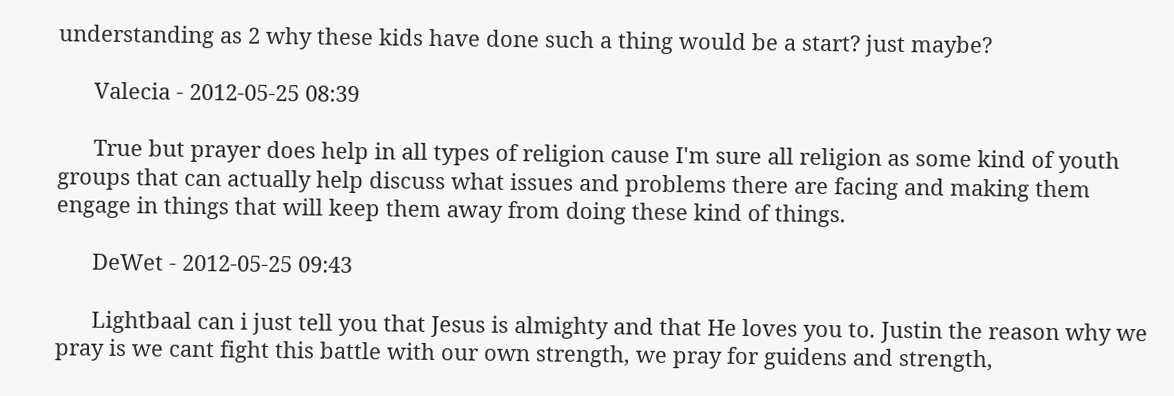understanding as 2 why these kids have done such a thing would be a start? just maybe?

      Valecia - 2012-05-25 08:39

      True but prayer does help in all types of religion cause I'm sure all religion as some kind of youth groups that can actually help discuss what issues and problems there are facing and making them engage in things that will keep them away from doing these kind of things.

      DeWet - 2012-05-25 09:43

      Lightbaal can i just tell you that Jesus is almighty and that He loves you to. Justin the reason why we pray is we cant fight this battle with our own strength, we pray for guidens and strength,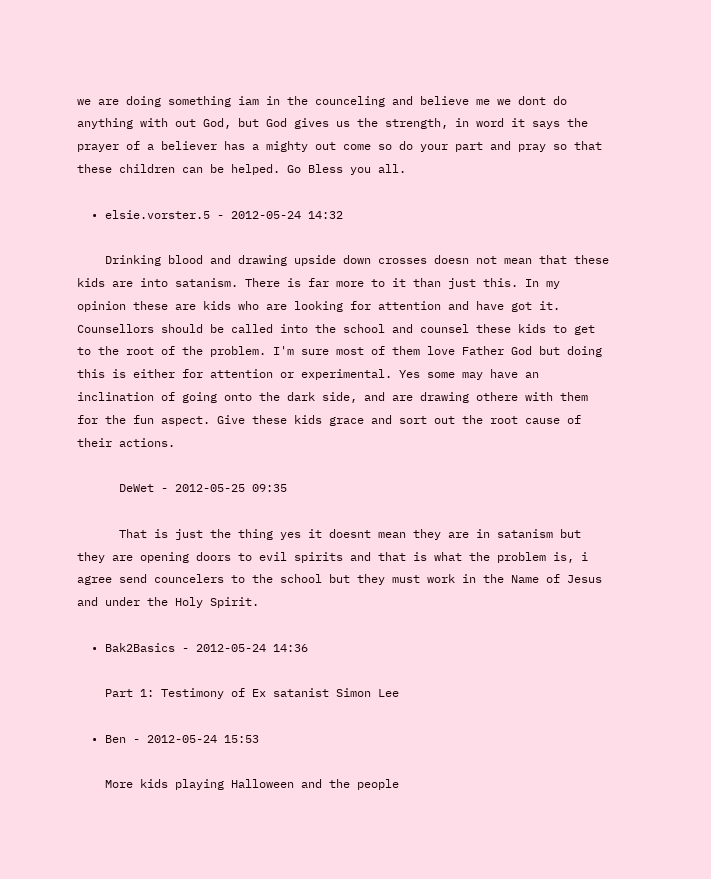we are doing something iam in the counceling and believe me we dont do anything with out God, but God gives us the strength, in word it says the prayer of a believer has a mighty out come so do your part and pray so that these children can be helped. Go Bless you all.

  • elsie.vorster.5 - 2012-05-24 14:32

    Drinking blood and drawing upside down crosses doesn not mean that these kids are into satanism. There is far more to it than just this. In my opinion these are kids who are looking for attention and have got it. Counsellors should be called into the school and counsel these kids to get to the root of the problem. I'm sure most of them love Father God but doing this is either for attention or experimental. Yes some may have an inclination of going onto the dark side, and are drawing othere with them for the fun aspect. Give these kids grace and sort out the root cause of their actions.

      DeWet - 2012-05-25 09:35

      That is just the thing yes it doesnt mean they are in satanism but they are opening doors to evil spirits and that is what the problem is, i agree send councelers to the school but they must work in the Name of Jesus and under the Holy Spirit.

  • Bak2Basics - 2012-05-24 14:36

    Part 1: Testimony of Ex satanist Simon Lee

  • Ben - 2012-05-24 15:53

    More kids playing Halloween and the people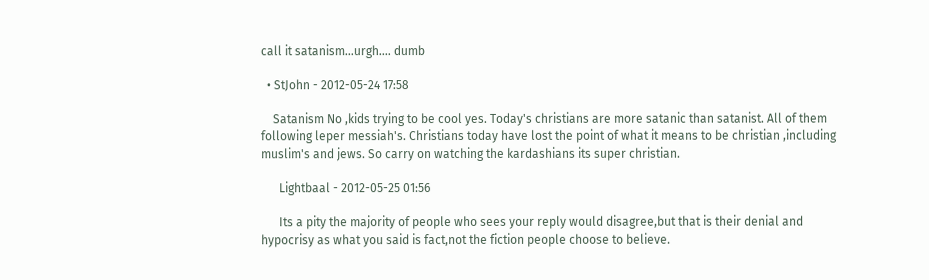call it satanism...urgh.... dumb

  • StJohn - 2012-05-24 17:58

    Satanism No ,kids trying to be cool yes. Today's christians are more satanic than satanist. All of them following leper messiah's. Christians today have lost the point of what it means to be christian ,including muslim's and jews. So carry on watching the kardashians its super christian.

      Lightbaal - 2012-05-25 01:56

      Its a pity the majority of people who sees your reply would disagree,but that is their denial and hypocrisy as what you said is fact,not the fiction people choose to believe.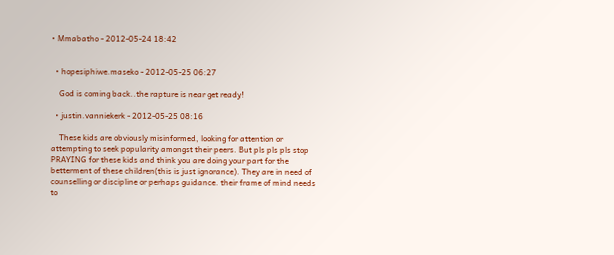• Mmabatho - 2012-05-24 18:42


  • hopesiphiwe.maseko - 2012-05-25 06:27

    God is coming back..the rapture is near get ready!

  • justin.vanniekerk - 2012-05-25 08:16

    These kids are obviously misinformed, looking for attention or attempting to seek popularity amongst their peers. But pls pls pls stop PRAYING for these kids and think you are doing your part for the betterment of these children(this is just ignorance). They are in need of counselling or discipline or perhaps guidance. their frame of mind needs to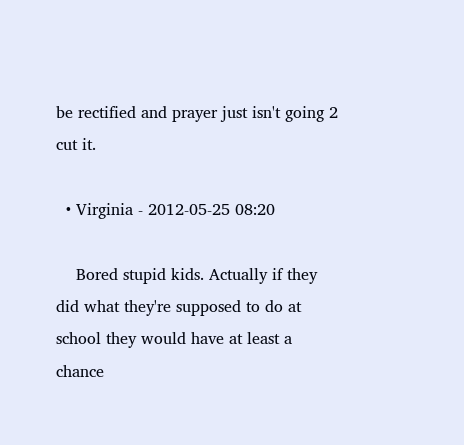be rectified and prayer just isn't going 2 cut it.

  • Virginia - 2012-05-25 08:20

    Bored stupid kids. Actually if they did what they're supposed to do at school they would have at least a chance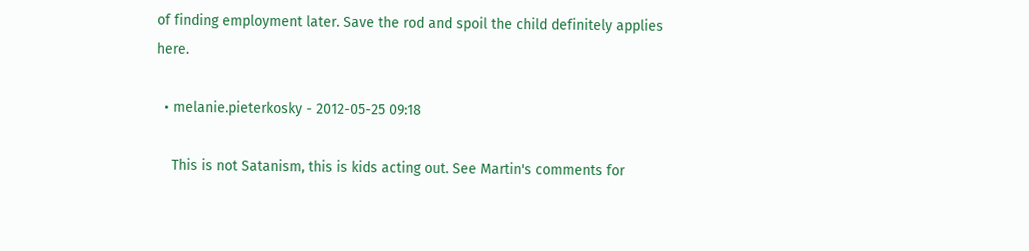of finding employment later. Save the rod and spoil the child definitely applies here.

  • melanie.pieterkosky - 2012-05-25 09:18

    This is not Satanism, this is kids acting out. See Martin's comments for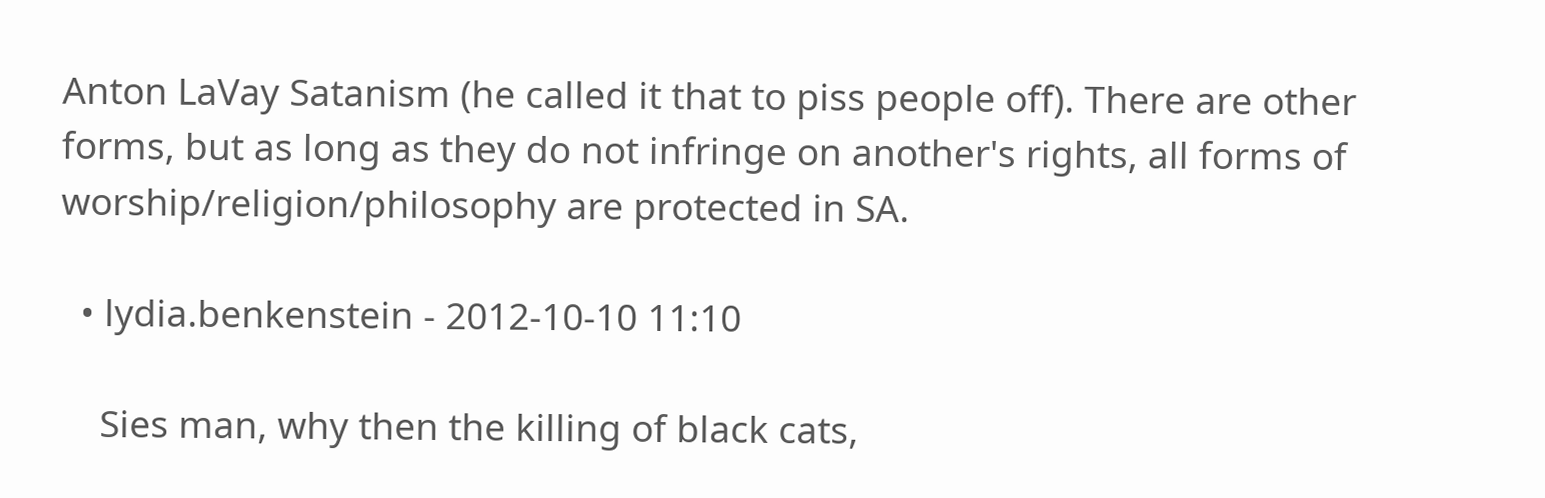Anton LaVay Satanism (he called it that to piss people off). There are other forms, but as long as they do not infringe on another's rights, all forms of worship/religion/philosophy are protected in SA.

  • lydia.benkenstein - 2012-10-10 11:10

    Sies man, why then the killing of black cats,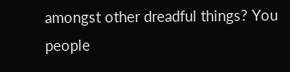amongst other dreadful things? You people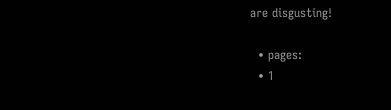are disgusting!

  • pages:
  • 1